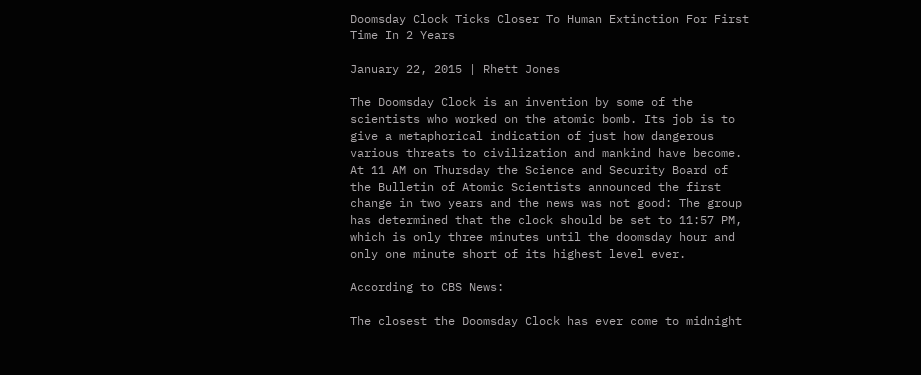Doomsday Clock Ticks Closer To Human Extinction For First Time In 2 Years

January 22, 2015 | Rhett Jones

The Doomsday Clock is an invention by some of the scientists who worked on the atomic bomb. Its job is to give a metaphorical indication of just how dangerous various threats to civilization and mankind have become. At 11 AM on Thursday the Science and Security Board of the Bulletin of Atomic Scientists announced the first change in two years and the news was not good: The group has determined that the clock should be set to 11:57 PM, which is only three minutes until the doomsday hour and only one minute short of its highest level ever.

According to CBS News:

The closest the Doomsday Clock has ever come to midnight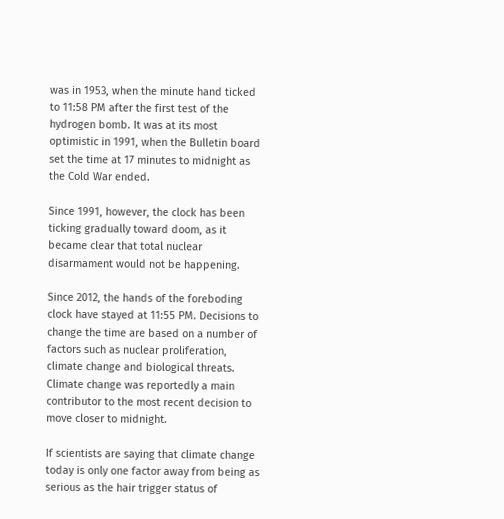was in 1953, when the minute hand ticked to 11:58 PM after the first test of the hydrogen bomb. It was at its most optimistic in 1991, when the Bulletin board set the time at 17 minutes to midnight as the Cold War ended.

Since 1991, however, the clock has been ticking gradually toward doom, as it became clear that total nuclear disarmament would not be happening.

Since 2012, the hands of the foreboding clock have stayed at 11:55 PM. Decisions to change the time are based on a number of factors such as nuclear proliferation, climate change and biological threats. Climate change was reportedly a main contributor to the most recent decision to move closer to midnight.

If scientists are saying that climate change today is only one factor away from being as serious as the hair trigger status of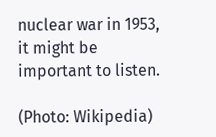nuclear war in 1953, it might be important to listen.

(Photo: Wikipedia)